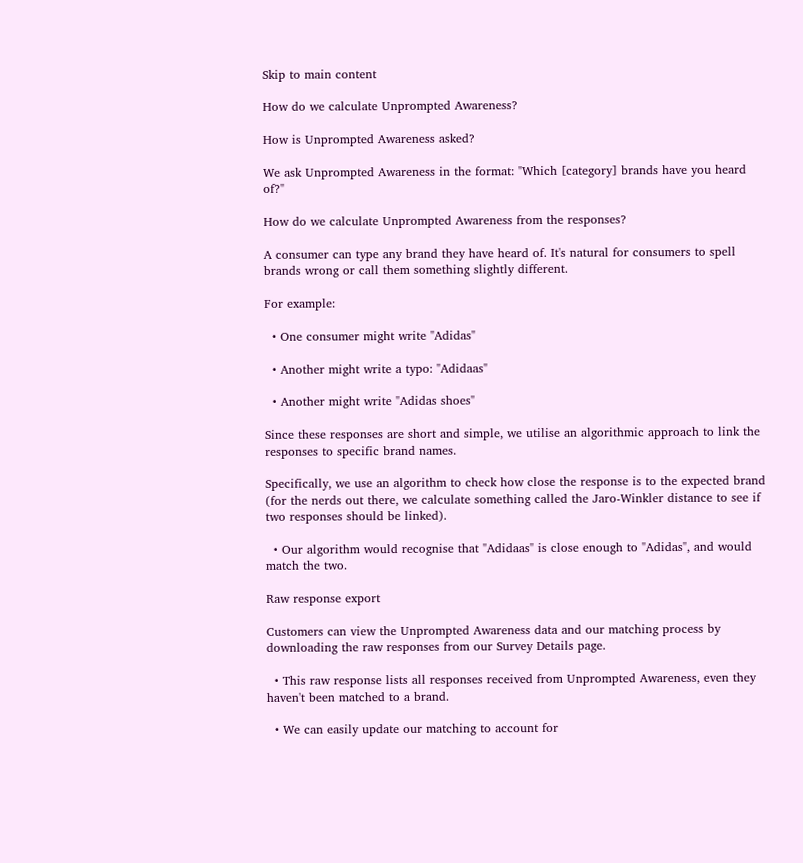Skip to main content

How do we calculate Unprompted Awareness?

How is Unprompted Awareness asked?

We ask Unprompted Awareness in the format: "Which [category] brands have you heard of?"

How do we calculate Unprompted Awareness from the responses?

A consumer can type any brand they have heard of. It's natural for consumers to spell brands wrong or call them something slightly different.

For example:

  • One consumer might write "Adidas"

  • Another might write a typo: "Adidaas"

  • Another might write "Adidas shoes"

Since these responses are short and simple, we utilise an algorithmic approach to link the responses to specific brand names.

Specifically, we use an algorithm to check how close the response is to the expected brand (for the nerds out there, we calculate something called the Jaro-Winkler distance to see if two responses should be linked).

  • Our algorithm would recognise that "Adidaas" is close enough to "Adidas", and would match the two.

Raw response export

Customers can view the Unprompted Awareness data and our matching process by downloading the raw responses from our Survey Details page.

  • This raw response lists all responses received from Unprompted Awareness, even they haven't been matched to a brand.

  • We can easily update our matching to account for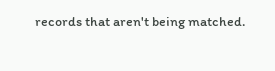records that aren't being matched.